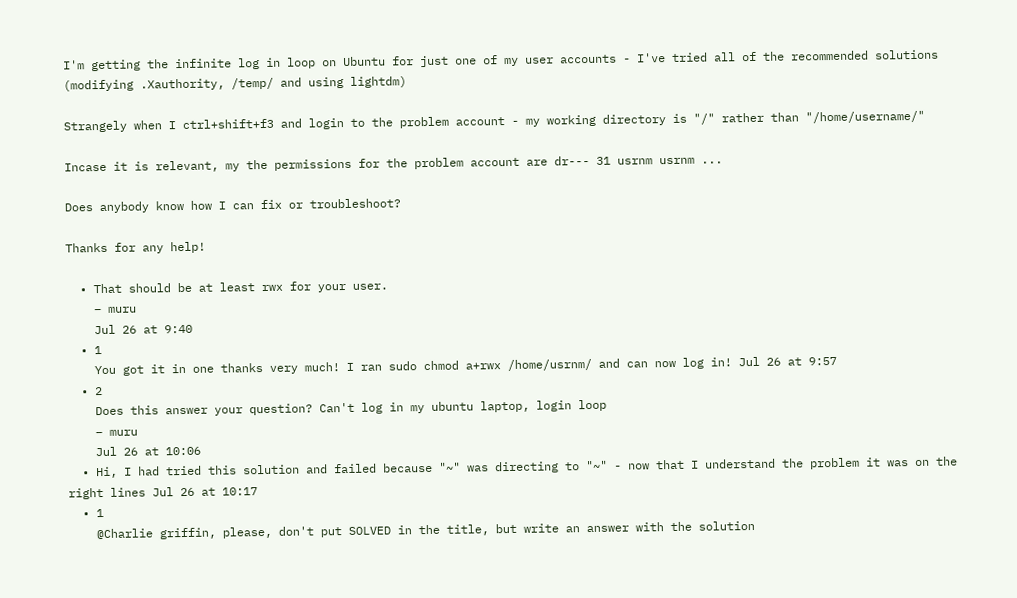I'm getting the infinite log in loop on Ubuntu for just one of my user accounts - I've tried all of the recommended solutions (modifying .Xauthority, /temp/ and using lightdm)

Strangely when I ctrl+shift+f3 and login to the problem account - my working directory is "/" rather than "/home/username/"

Incase it is relevant, my the permissions for the problem account are dr--- 31 usrnm usrnm ...

Does anybody know how I can fix or troubleshoot?

Thanks for any help!

  • That should be at least rwx for your user.
    – muru
    Jul 26 at 9:40
  • 1
    You got it in one thanks very much! I ran sudo chmod a+rwx /home/usrnm/ and can now log in! Jul 26 at 9:57
  • 2
    Does this answer your question? Can't log in my ubuntu laptop, login loop
    – muru
    Jul 26 at 10:06
  • Hi, I had tried this solution and failed because "~" was directing to "~" - now that I understand the problem it was on the right lines Jul 26 at 10:17
  • 1
    @Charlie griffin, please, don't put SOLVED in the title, but write an answer with the solution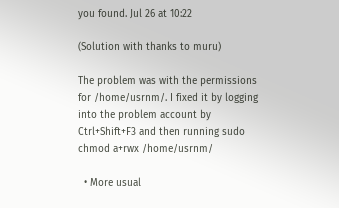you found. Jul 26 at 10:22

(Solution with thanks to muru)

The problem was with the permissions for /home/usrnm/. I fixed it by logging into the problem account by Ctrl+Shift+F3 and then running sudo chmod a+rwx /home/usrnm/

  • More usual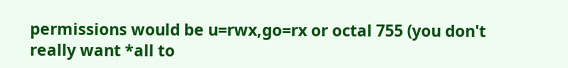permissions would be u=rwx,go=rx or octal 755 (you don't really want *all to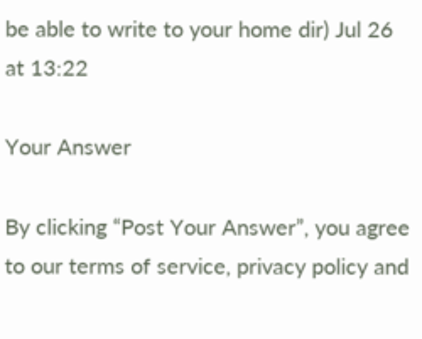be able to write to your home dir) Jul 26 at 13:22

Your Answer

By clicking “Post Your Answer”, you agree to our terms of service, privacy policy and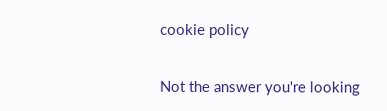cookie policy

Not the answer you're looking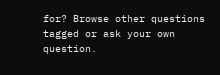for? Browse other questions tagged or ask your own question.